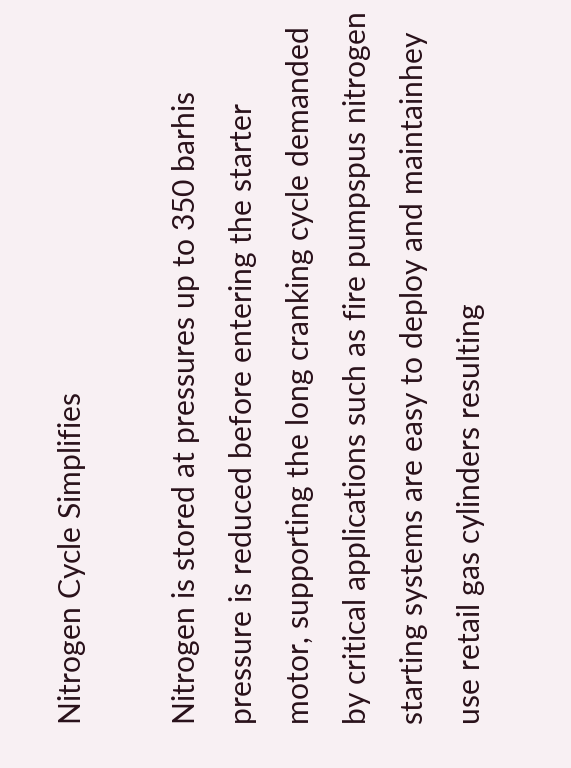Nitrogen Cycle Simplifies

Nitrogen is stored at pressures up to 350 barhis pressure is reduced before entering the starter motor, supporting the long cranking cycle demanded by critical applications such as fire pumpspus nitrogen starting systems are easy to deploy and maintainhey use retail gas cylinders resulting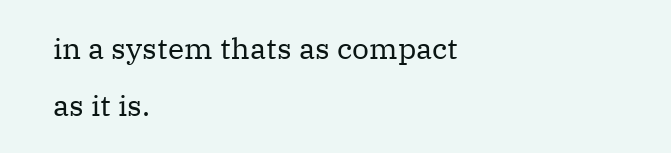in a system thats as compact as it is.